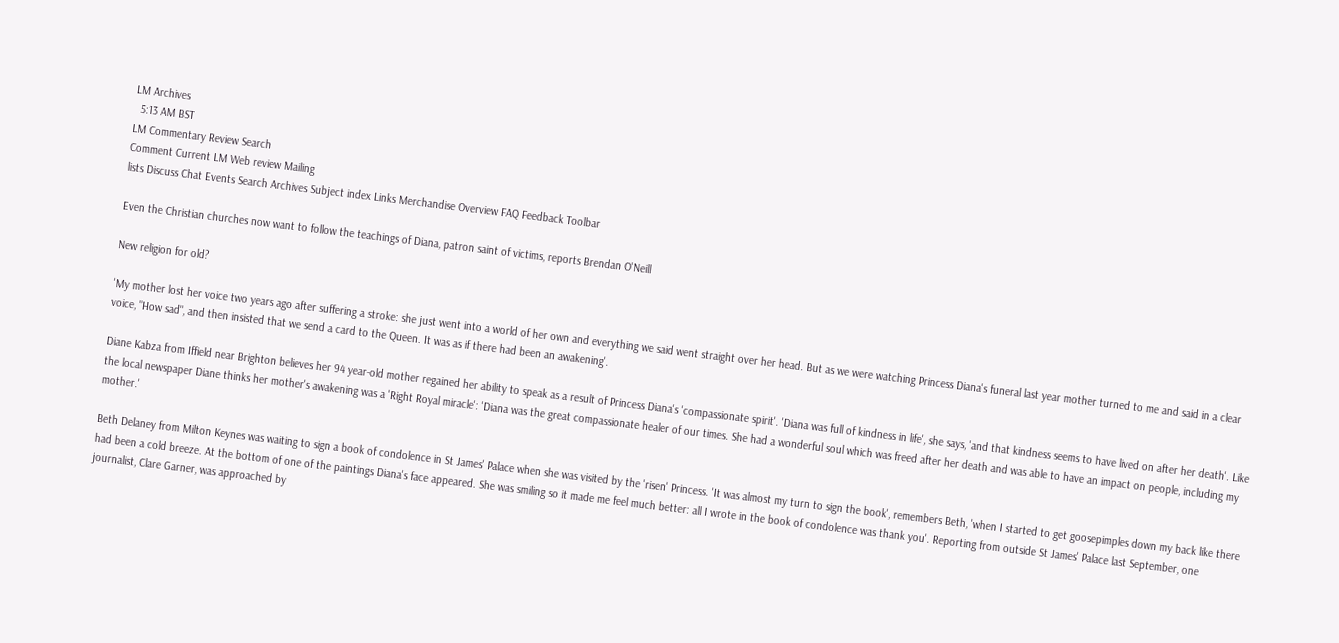LM Archives
  5:13 AM BST
LM Commentary Review Search
Comment Current LM Web review Mailing
lists Discuss Chat Events Search Archives Subject index Links Merchandise Overview FAQ Feedback Toolbar

Even the Christian churches now want to follow the teachings of Diana, patron saint of victims, reports Brendan O'Neill

New religion for old?

'My mother lost her voice two years ago after suffering a stroke: she just went into a world of her own and everything we said went straight over her head. But as we were watching Princess Diana's funeral last year mother turned to me and said in a clear voice, "How sad", and then insisted that we send a card to the Queen. It was as if there had been an awakening'.

Diane Kabza from Iffield near Brighton believes her 94 year-old mother regained her ability to speak as a result of Princess Diana's 'compassionate spirit'. 'Diana was full of kindness in life', she says, 'and that kindness seems to have lived on after her death'. Like the local newspaper Diane thinks her mother's awakening was a 'Right Royal miracle': 'Diana was the great compassionate healer of our times. She had a wonderful soul which was freed after her death and was able to have an impact on people, including my mother.'

Beth Delaney from Milton Keynes was waiting to sign a book of condolence in St James' Palace when she was visited by the 'risen' Princess. 'It was almost my turn to sign the book', remembers Beth, 'when I started to get goosepimples down my back like there had been a cold breeze. At the bottom of one of the paintings Diana's face appeared. She was smiling so it made me feel much better: all I wrote in the book of condolence was thank you'. Reporting from outside St James' Palace last September, one journalist, Clare Garner, was approached by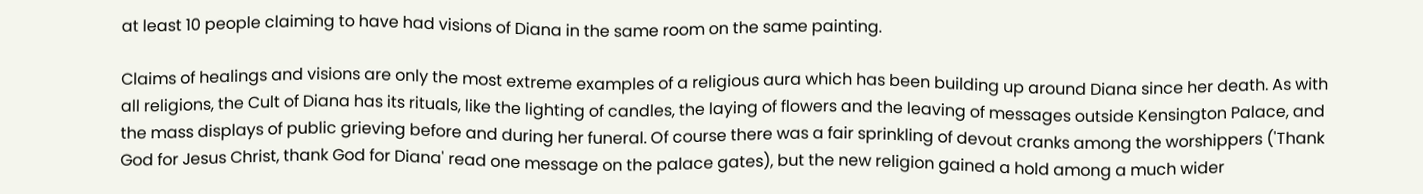at least 10 people claiming to have had visions of Diana in the same room on the same painting.

Claims of healings and visions are only the most extreme examples of a religious aura which has been building up around Diana since her death. As with all religions, the Cult of Diana has its rituals, like the lighting of candles, the laying of flowers and the leaving of messages outside Kensington Palace, and the mass displays of public grieving before and during her funeral. Of course there was a fair sprinkling of devout cranks among the worshippers ('Thank God for Jesus Christ, thank God for Diana' read one message on the palace gates), but the new religion gained a hold among a much wider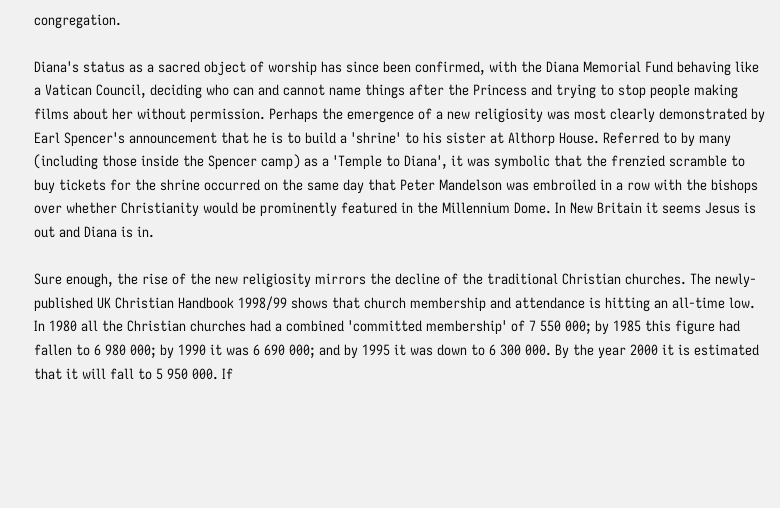congregation.

Diana's status as a sacred object of worship has since been confirmed, with the Diana Memorial Fund behaving like a Vatican Council, deciding who can and cannot name things after the Princess and trying to stop people making films about her without permission. Perhaps the emergence of a new religiosity was most clearly demonstrated by Earl Spencer's announcement that he is to build a 'shrine' to his sister at Althorp House. Referred to by many (including those inside the Spencer camp) as a 'Temple to Diana', it was symbolic that the frenzied scramble to buy tickets for the shrine occurred on the same day that Peter Mandelson was embroiled in a row with the bishops over whether Christianity would be prominently featured in the Millennium Dome. In New Britain it seems Jesus is out and Diana is in.

Sure enough, the rise of the new religiosity mirrors the decline of the traditional Christian churches. The newly-published UK Christian Handbook 1998/99 shows that church membership and attendance is hitting an all-time low. In 1980 all the Christian churches had a combined 'committed membership' of 7 550 000; by 1985 this figure had fallen to 6 980 000; by 1990 it was 6 690 000; and by 1995 it was down to 6 300 000. By the year 2000 it is estimated that it will fall to 5 950 000. If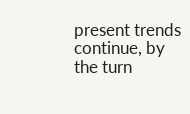present trends continue, by the turn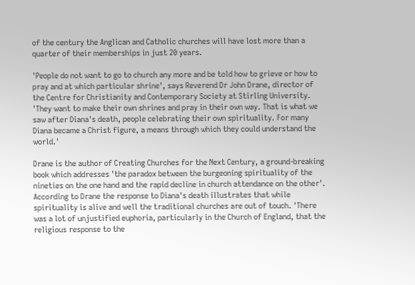of the century the Anglican and Catholic churches will have lost more than a quarter of their memberships in just 20 years.

'People do not want to go to church any more and be told how to grieve or how to pray and at which particular shrine', says Reverend Dr John Drane, director of the Centre for Christianity and Contemporary Society at Stirling University. 'They want to make their own shrines and pray in their own way. That is what we saw after Diana's death, people celebrating their own spirituality. For many Diana became a Christ figure, a means through which they could understand the world.'

Drane is the author of Creating Churches for the Next Century, a ground-breaking book which addresses 'the paradox between the burgeoning spirituality of the nineties on the one hand and the rapid decline in church attendance on the other'. According to Drane the response to Diana's death illustrates that while spirituality is alive and well the traditional churches are out of touch. 'There was a lot of unjustified euphoria, particularly in the Church of England, that the religious response to the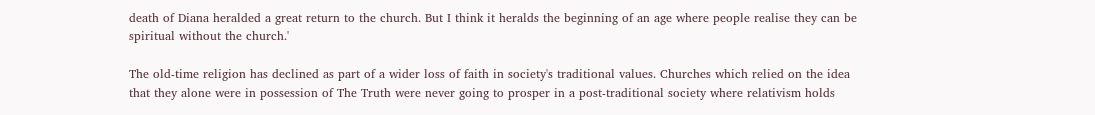death of Diana heralded a great return to the church. But I think it heralds the beginning of an age where people realise they can be spiritual without the church.'

The old-time religion has declined as part of a wider loss of faith in society's traditional values. Churches which relied on the idea that they alone were in possession of The Truth were never going to prosper in a post-traditional society where relativism holds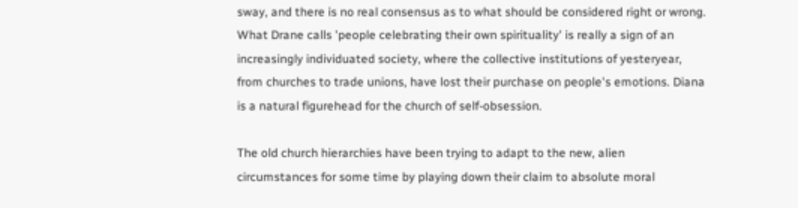sway, and there is no real consensus as to what should be considered right or wrong. What Drane calls 'people celebrating their own spirituality' is really a sign of an increasingly individuated society, where the collective institutions of yesteryear, from churches to trade unions, have lost their purchase on people's emotions. Diana is a natural figurehead for the church of self-obsession.

The old church hierarchies have been trying to adapt to the new, alien circumstances for some time by playing down their claim to absolute moral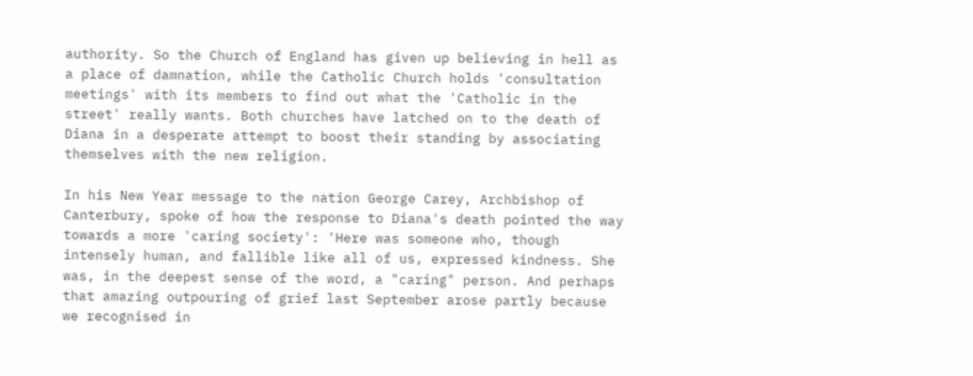authority. So the Church of England has given up believing in hell as a place of damnation, while the Catholic Church holds 'consultation meetings' with its members to find out what the 'Catholic in the street' really wants. Both churches have latched on to the death of Diana in a desperate attempt to boost their standing by associating themselves with the new religion.

In his New Year message to the nation George Carey, Archbishop of Canterbury, spoke of how the response to Diana's death pointed the way towards a more 'caring society': 'Here was someone who, though intensely human, and fallible like all of us, expressed kindness. She was, in the deepest sense of the word, a "caring" person. And perhaps that amazing outpouring of grief last September arose partly because we recognised in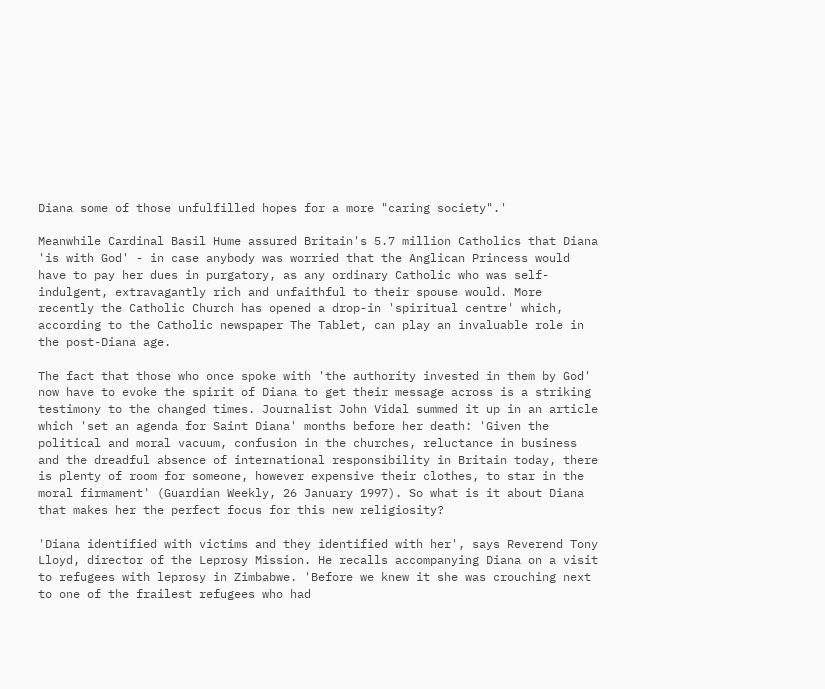Diana some of those unfulfilled hopes for a more "caring society".'

Meanwhile Cardinal Basil Hume assured Britain's 5.7 million Catholics that Diana 'is with God' - in case anybody was worried that the Anglican Princess would have to pay her dues in purgatory, as any ordinary Catholic who was self-indulgent, extravagantly rich and unfaithful to their spouse would. More recently the Catholic Church has opened a drop-in 'spiritual centre' which, according to the Catholic newspaper The Tablet, can play an invaluable role in the post-Diana age.

The fact that those who once spoke with 'the authority invested in them by God' now have to evoke the spirit of Diana to get their message across is a striking testimony to the changed times. Journalist John Vidal summed it up in an article which 'set an agenda for Saint Diana' months before her death: 'Given the political and moral vacuum, confusion in the churches, reluctance in business and the dreadful absence of international responsibility in Britain today, there is plenty of room for someone, however expensive their clothes, to star in the moral firmament' (Guardian Weekly, 26 January 1997). So what is it about Diana that makes her the perfect focus for this new religiosity?

'Diana identified with victims and they identified with her', says Reverend Tony Lloyd, director of the Leprosy Mission. He recalls accompanying Diana on a visit to refugees with leprosy in Zimbabwe. 'Before we knew it she was crouching next to one of the frailest refugees who had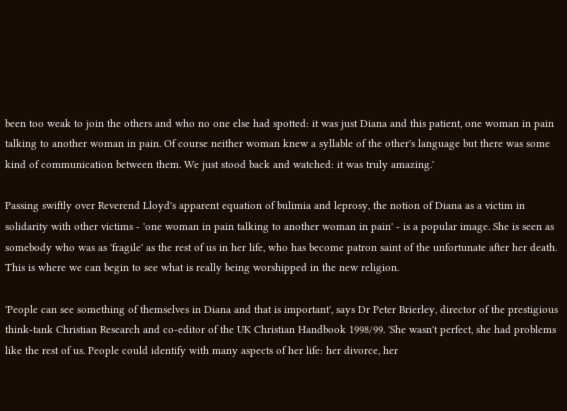been too weak to join the others and who no one else had spotted: it was just Diana and this patient, one woman in pain talking to another woman in pain. Of course neither woman knew a syllable of the other's language but there was some kind of communication between them. We just stood back and watched: it was truly amazing.'

Passing swiftly over Reverend Lloyd's apparent equation of bulimia and leprosy, the notion of Diana as a victim in solidarity with other victims - 'one woman in pain talking to another woman in pain' - is a popular image. She is seen as somebody who was as 'fragile' as the rest of us in her life, who has become patron saint of the unfortunate after her death. This is where we can begin to see what is really being worshipped in the new religion.

'People can see something of themselves in Diana and that is important', says Dr Peter Brierley, director of the prestigious think-tank Christian Research and co-editor of the UK Christian Handbook 1998/99. 'She wasn't perfect, she had problems like the rest of us. People could identify with many aspects of her life: her divorce, her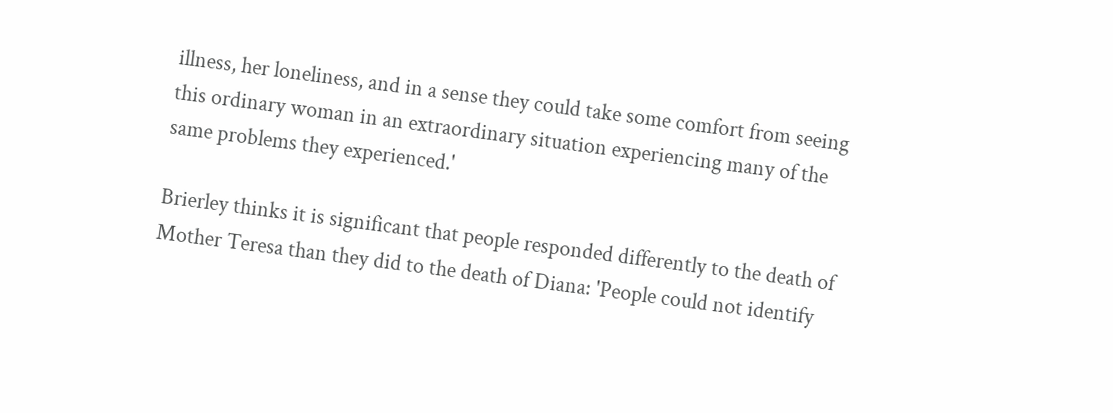illness, her loneliness, and in a sense they could take some comfort from seeing this ordinary woman in an extraordinary situation experiencing many of the same problems they experienced.'

Brierley thinks it is significant that people responded differently to the death of Mother Teresa than they did to the death of Diana: 'People could not identify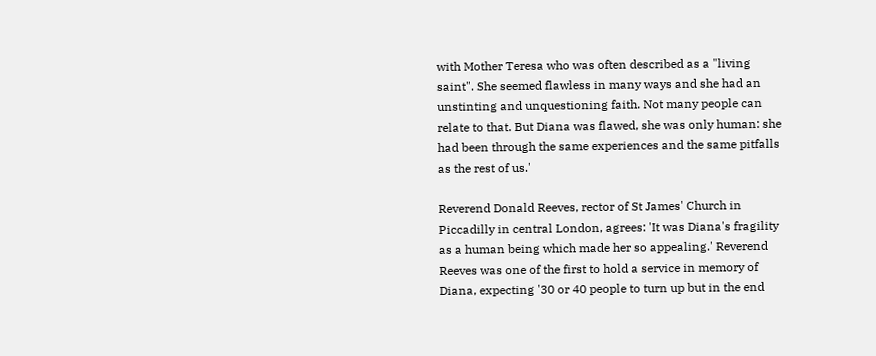with Mother Teresa who was often described as a "living saint". She seemed flawless in many ways and she had an unstinting and unquestioning faith. Not many people can relate to that. But Diana was flawed, she was only human: she had been through the same experiences and the same pitfalls as the rest of us.'

Reverend Donald Reeves, rector of St James' Church in Piccadilly in central London, agrees: 'It was Diana's fragility as a human being which made her so appealing.' Reverend Reeves was one of the first to hold a service in memory of Diana, expecting '30 or 40 people to turn up but in the end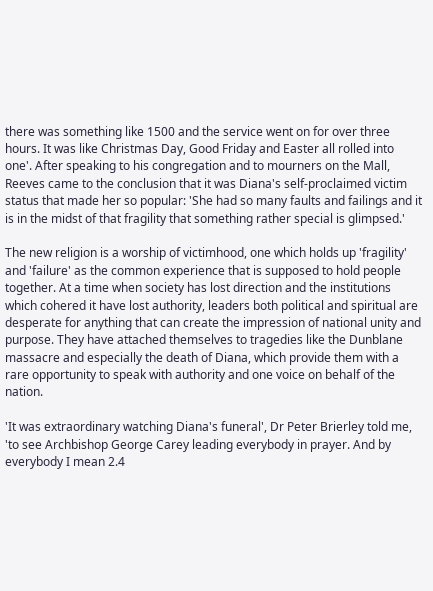there was something like 1500 and the service went on for over three hours. It was like Christmas Day, Good Friday and Easter all rolled into one'. After speaking to his congregation and to mourners on the Mall, Reeves came to the conclusion that it was Diana's self-proclaimed victim status that made her so popular: 'She had so many faults and failings and it is in the midst of that fragility that something rather special is glimpsed.'

The new religion is a worship of victimhood, one which holds up 'fragility' and 'failure' as the common experience that is supposed to hold people together. At a time when society has lost direction and the institutions which cohered it have lost authority, leaders both political and spiritual are desperate for anything that can create the impression of national unity and purpose. They have attached themselves to tragedies like the Dunblane massacre and especially the death of Diana, which provide them with a rare opportunity to speak with authority and one voice on behalf of the nation.

'It was extraordinary watching Diana's funeral', Dr Peter Brierley told me, 'to see Archbishop George Carey leading everybody in prayer. And by everybody I mean 2.4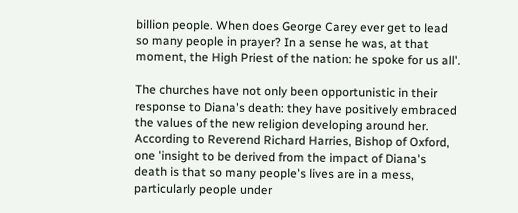billion people. When does George Carey ever get to lead so many people in prayer? In a sense he was, at that moment, the High Priest of the nation: he spoke for us all'.

The churches have not only been opportunistic in their response to Diana's death: they have positively embraced the values of the new religion developing around her. According to Reverend Richard Harries, Bishop of Oxford, one 'insight to be derived from the impact of Diana's death is that so many people's lives are in a mess, particularly people under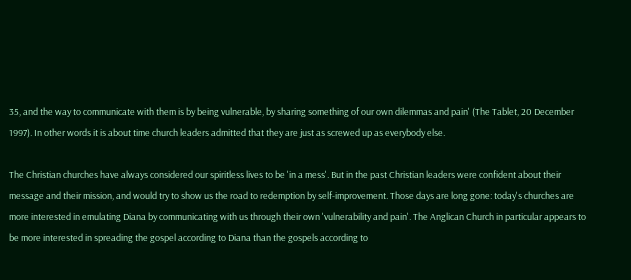35, and the way to communicate with them is by being vulnerable, by sharing something of our own dilemmas and pain' (The Tablet, 20 December 1997). In other words it is about time church leaders admitted that they are just as screwed up as everybody else.

The Christian churches have always considered our spiritless lives to be 'in a mess'. But in the past Christian leaders were confident about their message and their mission, and would try to show us the road to redemption by self-improvement. Those days are long gone: today's churches are more interested in emulating Diana by communicating with us through their own 'vulnerability and pain'. The Anglican Church in particular appears to be more interested in spreading the gospel according to Diana than the gospels according to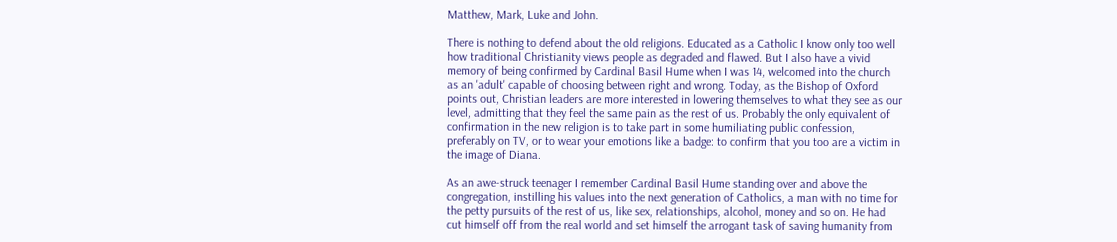Matthew, Mark, Luke and John.

There is nothing to defend about the old religions. Educated as a Catholic I know only too well how traditional Christianity views people as degraded and flawed. But I also have a vivid memory of being confirmed by Cardinal Basil Hume when I was 14, welcomed into the church as an 'adult' capable of choosing between right and wrong. Today, as the Bishop of Oxford points out, Christian leaders are more interested in lowering themselves to what they see as our level, admitting that they feel the same pain as the rest of us. Probably the only equivalent of confirmation in the new religion is to take part in some humiliating public confession, preferably on TV, or to wear your emotions like a badge: to confirm that you too are a victim in the image of Diana.

As an awe-struck teenager I remember Cardinal Basil Hume standing over and above the congregation, instilling his values into the next generation of Catholics, a man with no time for the petty pursuits of the rest of us, like sex, relationships, alcohol, money and so on. He had cut himself off from the real world and set himself the arrogant task of saving humanity from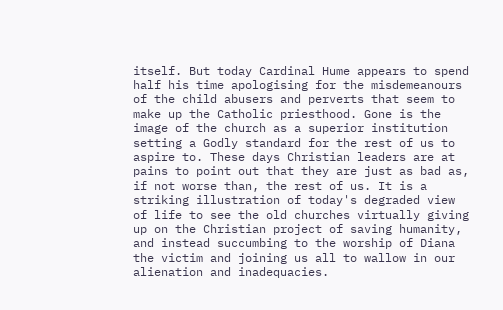itself. But today Cardinal Hume appears to spend half his time apologising for the misdemeanours of the child abusers and perverts that seem to make up the Catholic priesthood. Gone is the image of the church as a superior institution setting a Godly standard for the rest of us to aspire to. These days Christian leaders are at pains to point out that they are just as bad as, if not worse than, the rest of us. It is a striking illustration of today's degraded view of life to see the old churches virtually giving up on the Christian project of saving humanity, and instead succumbing to the worship of Diana the victim and joining us all to wallow in our alienation and inadequacies.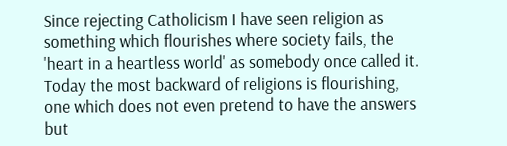Since rejecting Catholicism I have seen religion as something which flourishes where society fails, the 'heart in a heartless world' as somebody once called it. Today the most backward of religions is flourishing, one which does not even pretend to have the answers but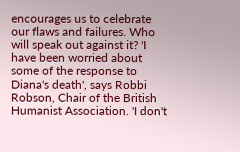encourages us to celebrate our flaws and failures. Who will speak out against it? 'I have been worried about some of the response to Diana's death', says Robbi Robson, Chair of the British Humanist Association. 'I don't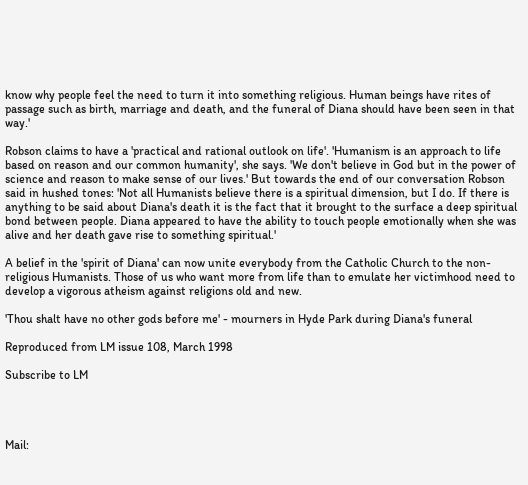know why people feel the need to turn it into something religious. Human beings have rites of passage such as birth, marriage and death, and the funeral of Diana should have been seen in that way.'

Robson claims to have a 'practical and rational outlook on life'. 'Humanism is an approach to life based on reason and our common humanity', she says. 'We don't believe in God but in the power of science and reason to make sense of our lives.' But towards the end of our conversation Robson said in hushed tones: 'Not all Humanists believe there is a spiritual dimension, but I do. If there is anything to be said about Diana's death it is the fact that it brought to the surface a deep spiritual bond between people. Diana appeared to have the ability to touch people emotionally when she was alive and her death gave rise to something spiritual.'

A belief in the 'spirit of Diana' can now unite everybody from the Catholic Church to the non-religious Humanists. Those of us who want more from life than to emulate her victimhood need to develop a vigorous atheism against religions old and new.

'Thou shalt have no other gods before me' - mourners in Hyde Park during Diana's funeral

Reproduced from LM issue 108, March 1998

Subscribe to LM




Mail: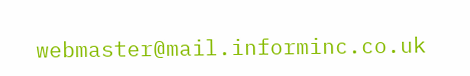webmaster@mail.informinc.co.uk